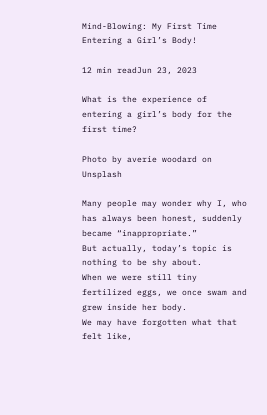Mind-Blowing: My First Time Entering a Girl’s Body!

12 min readJun 23, 2023

What is the experience of entering a girl’s body for the first time?

Photo by averie woodard on Unsplash

Many people may wonder why I, who has always been honest, suddenly became “inappropriate.”
But actually, today’s topic is nothing to be shy about.
When we were still tiny fertilized eggs, we once swam and grew inside her body.
We may have forgotten what that felt like,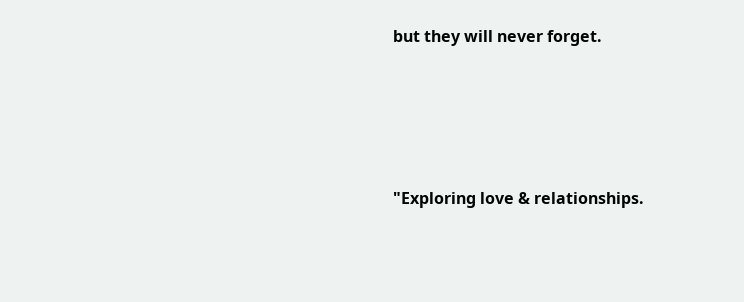but they will never forget.




"Exploring love & relationships.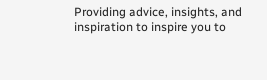Providing advice, insights, and inspiration to inspire you to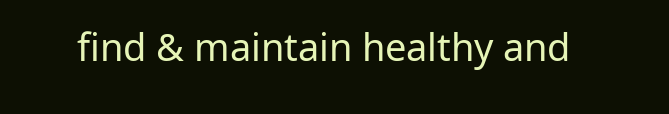find & maintain healthy and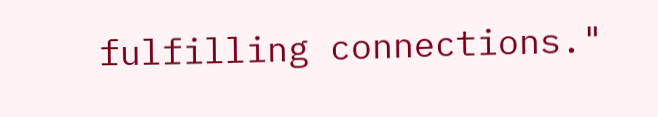fulfilling connections."